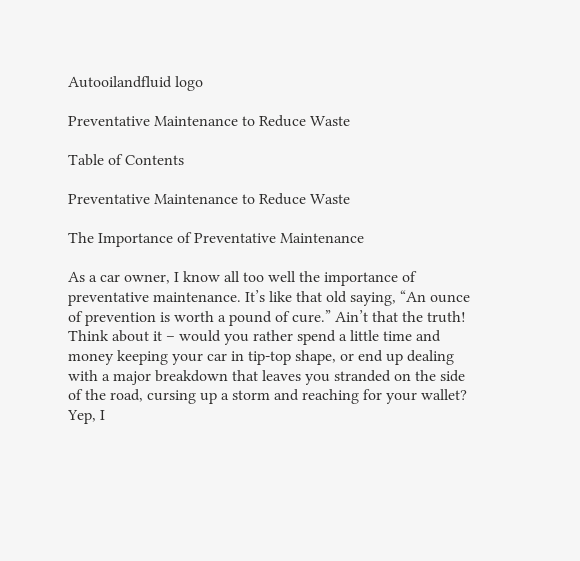Autooilandfluid logo

Preventative Maintenance to Reduce Waste

Table of Contents

Preventative Maintenance to Reduce Waste

The Importance of Preventative Maintenance

As a car owner, I know all too well the importance of preventative maintenance. It’s like that old saying, “An ounce of prevention is worth a pound of cure.” Ain’t that the truth! Think about it – would you rather spend a little time and money keeping your car in tip-top shape, or end up dealing with a major breakdown that leaves you stranded on the side of the road, cursing up a storm and reaching for your wallet? Yep, I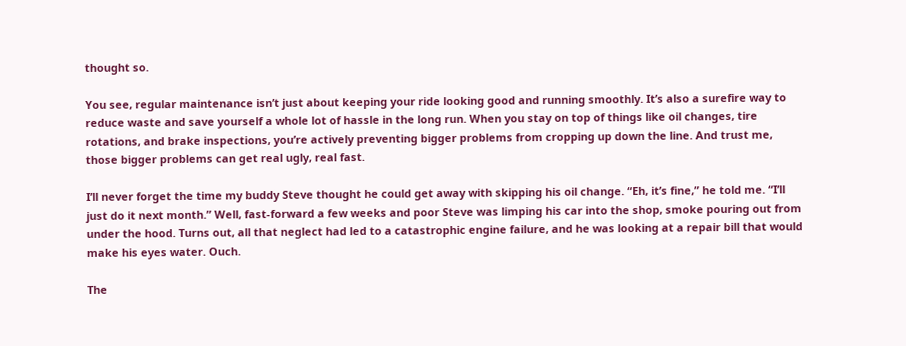thought so.

You see, regular maintenance isn’t just about keeping your ride looking good and running smoothly. It’s also a surefire way to reduce waste and save yourself a whole lot of hassle in the long run. When you stay on top of things like oil changes, tire rotations, and brake inspections, you’re actively preventing bigger problems from cropping up down the line. And trust me, those bigger problems can get real ugly, real fast.

I’ll never forget the time my buddy Steve thought he could get away with skipping his oil change. “Eh, it’s fine,” he told me. “I’ll just do it next month.” Well, fast-forward a few weeks and poor Steve was limping his car into the shop, smoke pouring out from under the hood. Turns out, all that neglect had led to a catastrophic engine failure, and he was looking at a repair bill that would make his eyes water. Ouch.

The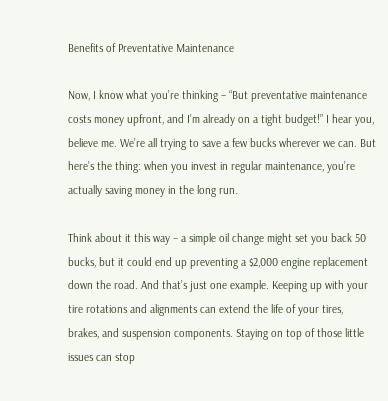Benefits of Preventative Maintenance

Now, I know what you’re thinking – “But preventative maintenance costs money upfront, and I’m already on a tight budget!” I hear you, believe me. We’re all trying to save a few bucks wherever we can. But here’s the thing: when you invest in regular maintenance, you’re actually saving money in the long run.

Think about it this way – a simple oil change might set you back 50 bucks, but it could end up preventing a $2,000 engine replacement down the road. And that’s just one example. Keeping up with your tire rotations and alignments can extend the life of your tires, brakes, and suspension components. Staying on top of those little issues can stop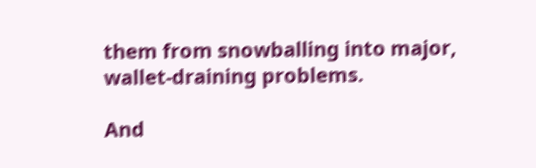them from snowballing into major, wallet-draining problems.

And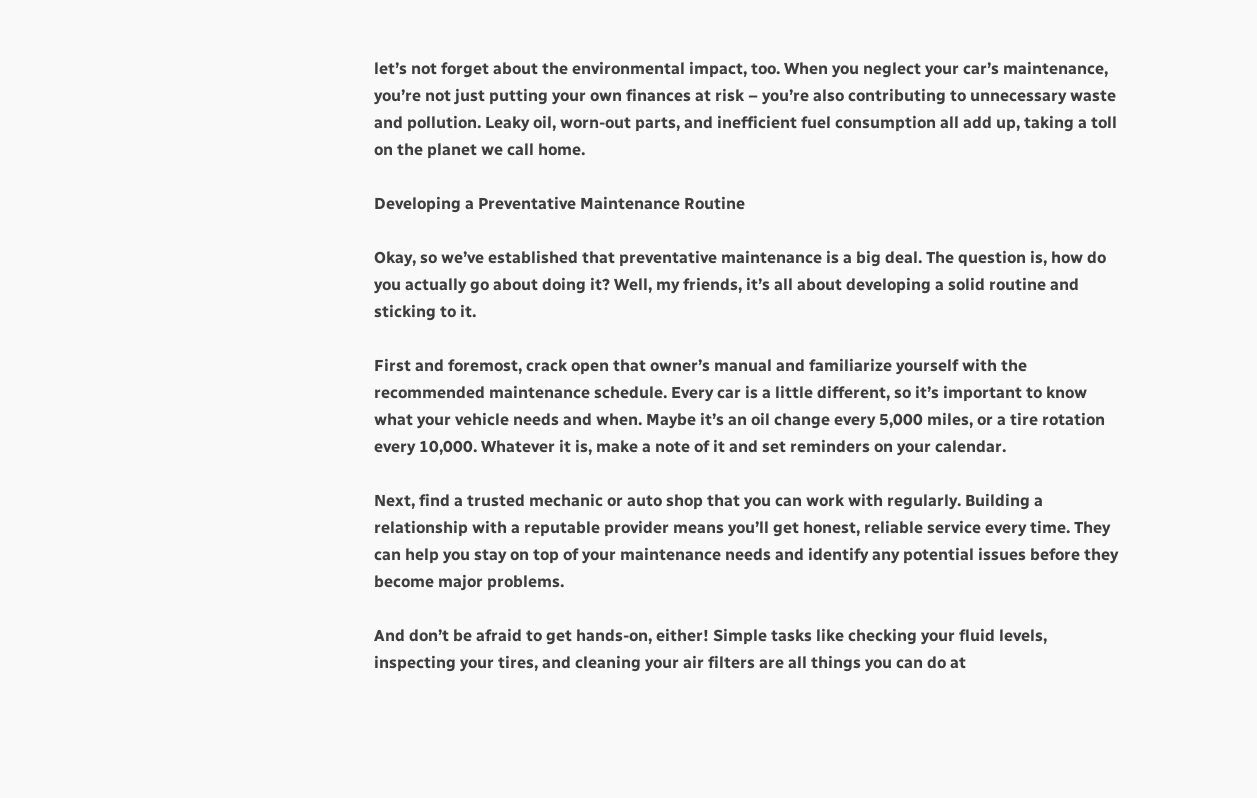let’s not forget about the environmental impact, too. When you neglect your car’s maintenance, you’re not just putting your own finances at risk – you’re also contributing to unnecessary waste and pollution. Leaky oil, worn-out parts, and inefficient fuel consumption all add up, taking a toll on the planet we call home.

Developing a Preventative Maintenance Routine

Okay, so we’ve established that preventative maintenance is a big deal. The question is, how do you actually go about doing it? Well, my friends, it’s all about developing a solid routine and sticking to it.

First and foremost, crack open that owner’s manual and familiarize yourself with the recommended maintenance schedule. Every car is a little different, so it’s important to know what your vehicle needs and when. Maybe it’s an oil change every 5,000 miles, or a tire rotation every 10,000. Whatever it is, make a note of it and set reminders on your calendar.

Next, find a trusted mechanic or auto shop that you can work with regularly. Building a relationship with a reputable provider means you’ll get honest, reliable service every time. They can help you stay on top of your maintenance needs and identify any potential issues before they become major problems.

And don’t be afraid to get hands-on, either! Simple tasks like checking your fluid levels, inspecting your tires, and cleaning your air filters are all things you can do at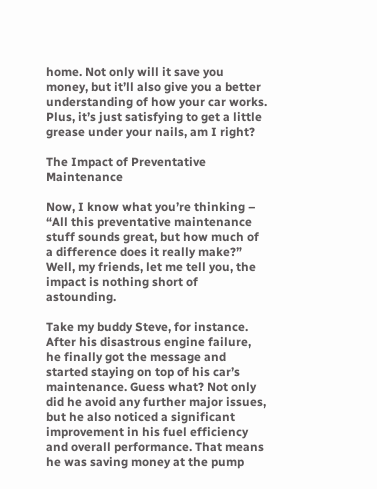home. Not only will it save you money, but it’ll also give you a better understanding of how your car works. Plus, it’s just satisfying to get a little grease under your nails, am I right?

The Impact of Preventative Maintenance

Now, I know what you’re thinking – “All this preventative maintenance stuff sounds great, but how much of a difference does it really make?” Well, my friends, let me tell you, the impact is nothing short of astounding.

Take my buddy Steve, for instance. After his disastrous engine failure, he finally got the message and started staying on top of his car’s maintenance. Guess what? Not only did he avoid any further major issues, but he also noticed a significant improvement in his fuel efficiency and overall performance. That means he was saving money at the pump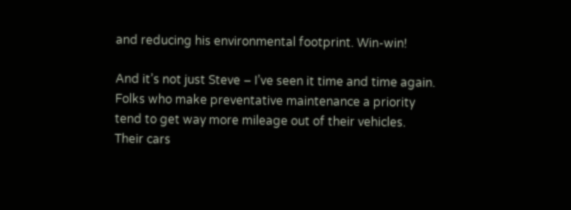and reducing his environmental footprint. Win-win!

And it’s not just Steve – I’ve seen it time and time again. Folks who make preventative maintenance a priority tend to get way more mileage out of their vehicles. Their cars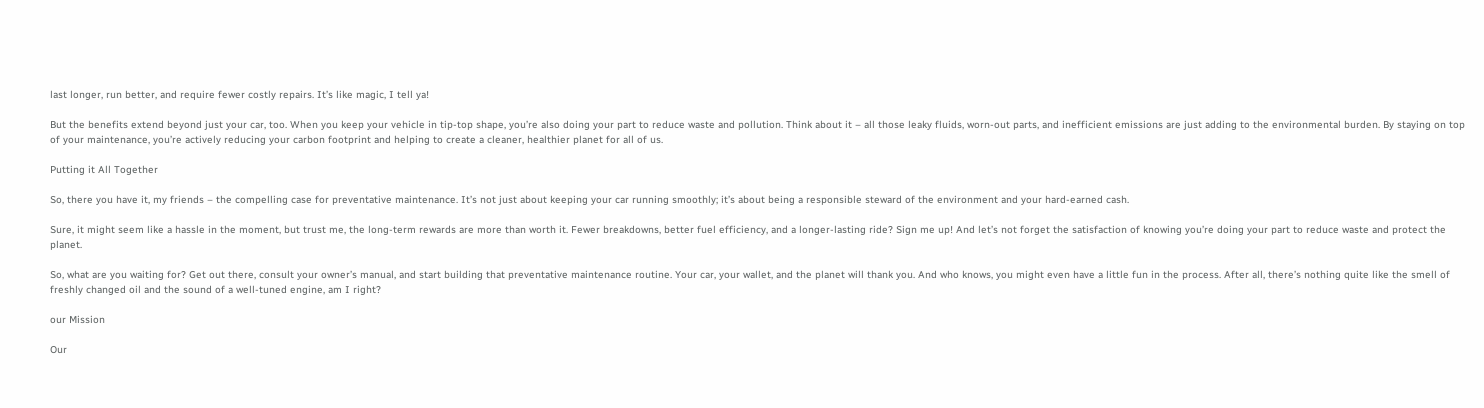last longer, run better, and require fewer costly repairs. It’s like magic, I tell ya!

But the benefits extend beyond just your car, too. When you keep your vehicle in tip-top shape, you’re also doing your part to reduce waste and pollution. Think about it – all those leaky fluids, worn-out parts, and inefficient emissions are just adding to the environmental burden. By staying on top of your maintenance, you’re actively reducing your carbon footprint and helping to create a cleaner, healthier planet for all of us.

Putting it All Together

So, there you have it, my friends – the compelling case for preventative maintenance. It’s not just about keeping your car running smoothly; it’s about being a responsible steward of the environment and your hard-earned cash.

Sure, it might seem like a hassle in the moment, but trust me, the long-term rewards are more than worth it. Fewer breakdowns, better fuel efficiency, and a longer-lasting ride? Sign me up! And let’s not forget the satisfaction of knowing you’re doing your part to reduce waste and protect the planet.

So, what are you waiting for? Get out there, consult your owner’s manual, and start building that preventative maintenance routine. Your car, your wallet, and the planet will thank you. And who knows, you might even have a little fun in the process. After all, there’s nothing quite like the smell of freshly changed oil and the sound of a well-tuned engine, am I right?

our Mission

Our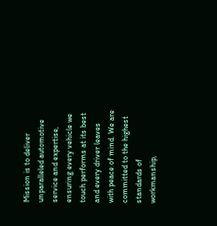Mission is to deliver unparalleled automotive service and expertise, ensuring every vehicle we touch performs at its best and every driver leaves with peace of mind. We are committed to the highest standards of workmanship,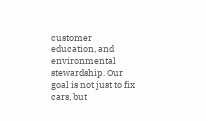customer education, and environmental stewardship. Our goal is not just to fix cars, but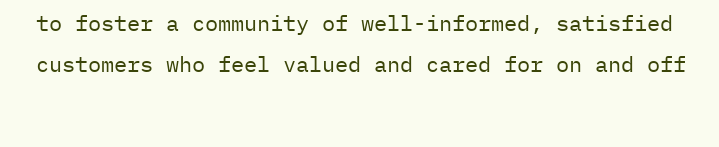to foster a community of well-informed, satisfied customers who feel valued and cared for on and off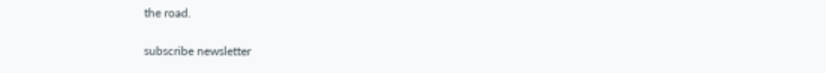the road.

subscribe newsletter